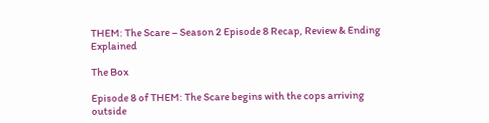THEM: The Scare – Season 2 Episode 8 Recap, Review & Ending Explained

The Box

Episode 8 of THEM: The Scare begins with the cops arriving outside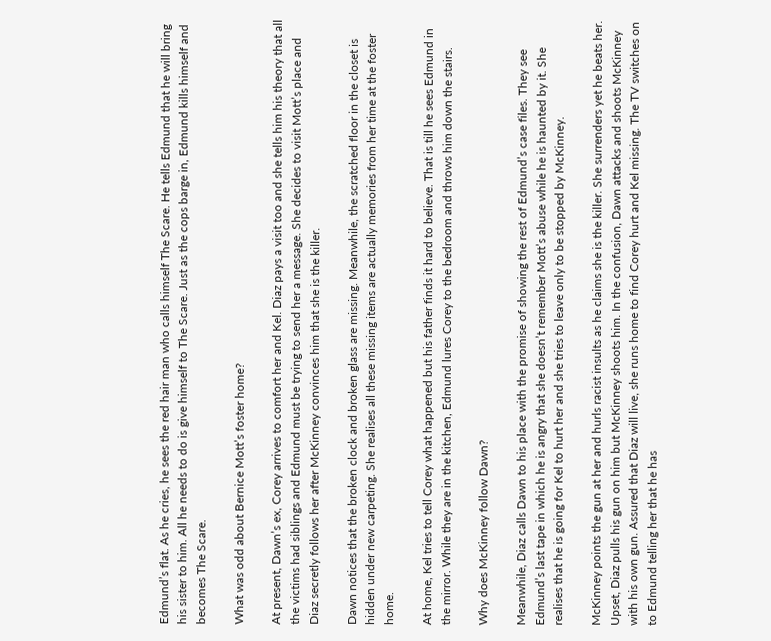Edmund’s flat. As he cries, he sees the red hair man who calls himself The Scare. He tells Edmund that he will bring his sister to him. All he needs to do is give himself to The Scare. Just as the cops barge in, Edmund kills himself and becomes The Scare.

What was odd about Bernice Mott’s foster home?

At present, Dawn’s ex, Corey arrives to comfort her and Kel. Diaz pays a visit too and she tells him his theory that all the victims had siblings and Edmund must be trying to send her a message. She decides to visit Mott’s place and Diaz secretly follows her after McKinney convinces him that she is the killer.

Dawn notices that the broken clock and broken glass are missing. Meanwhile, the scratched floor in the closet is hidden under new carpeting. She realises all these missing items are actually memories from her time at the foster home.

At home, Kel tries to tell Corey what happened but his father finds it hard to believe. That is till he sees Edmund in the mirror. While they are in the kitchen, Edmund lures Corey to the bedroom and throws him down the stairs.

Why does McKinney follow Dawn?

Meanwhile, Diaz calls Dawn to his place with the promise of showing the rest of Edmund’s case files. They see Edmund’s last tape in which he is angry that she doesn’t remember Mott’s abuse while he is haunted by it. She realises that he is going for Kel to hurt her and she tries to leave only to be stopped by McKinney.

McKinney points the gun at her and hurls racist insults as he claims she is the killer. She surrenders yet he beats her. Upset, Diaz pulls his gun on him but McKinney shoots him. In the confusion, Dawn attacks and shoots McKinney with his own gun. Assured that Diaz will live, she runs home to find Corey hurt and Kel missing. The TV switches on to Edmund telling her that he has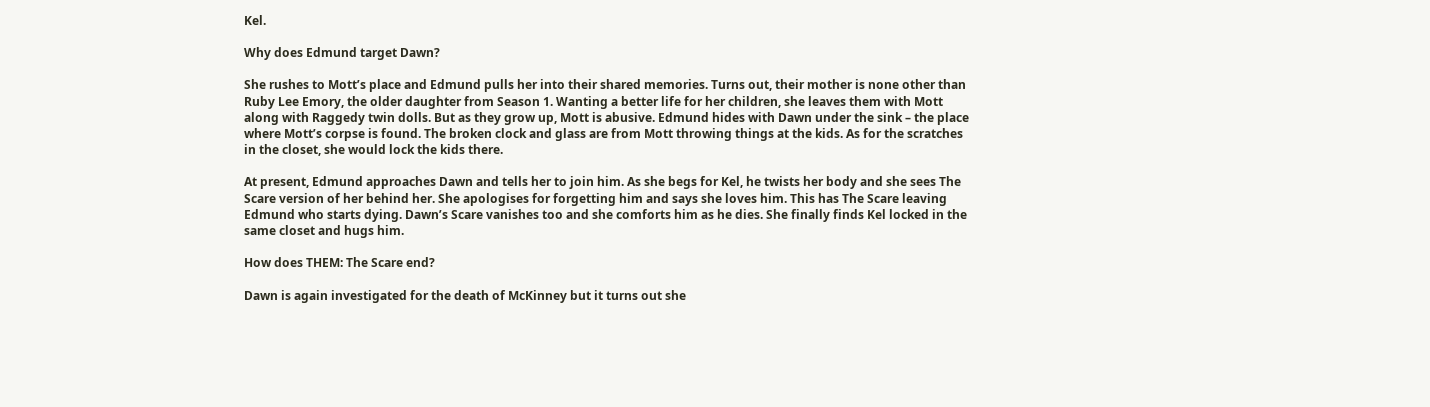Kel.

Why does Edmund target Dawn?

She rushes to Mott’s place and Edmund pulls her into their shared memories. Turns out, their mother is none other than Ruby Lee Emory, the older daughter from Season 1. Wanting a better life for her children, she leaves them with Mott along with Raggedy twin dolls. But as they grow up, Mott is abusive. Edmund hides with Dawn under the sink – the place where Mott’s corpse is found. The broken clock and glass are from Mott throwing things at the kids. As for the scratches in the closet, she would lock the kids there.

At present, Edmund approaches Dawn and tells her to join him. As she begs for Kel, he twists her body and she sees The Scare version of her behind her. She apologises for forgetting him and says she loves him. This has The Scare leaving Edmund who starts dying. Dawn’s Scare vanishes too and she comforts him as he dies. She finally finds Kel locked in the same closet and hugs him.

How does THEM: The Scare end?

Dawn is again investigated for the death of McKinney but it turns out she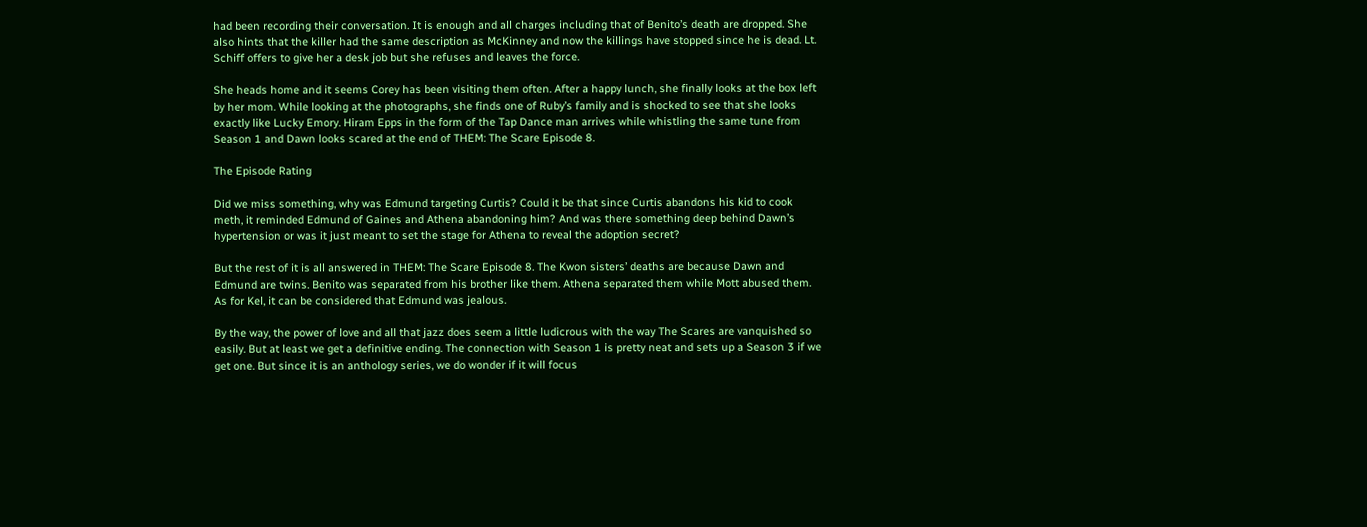had been recording their conversation. It is enough and all charges including that of Benito’s death are dropped. She also hints that the killer had the same description as McKinney and now the killings have stopped since he is dead. Lt. Schiff offers to give her a desk job but she refuses and leaves the force.

She heads home and it seems Corey has been visiting them often. After a happy lunch, she finally looks at the box left by her mom. While looking at the photographs, she finds one of Ruby’s family and is shocked to see that she looks exactly like Lucky Emory. Hiram Epps in the form of the Tap Dance man arrives while whistling the same tune from Season 1 and Dawn looks scared at the end of THEM: The Scare Episode 8.

The Episode Rating

Did we miss something, why was Edmund targeting Curtis? Could it be that since Curtis abandons his kid to cook meth, it reminded Edmund of Gaines and Athena abandoning him? And was there something deep behind Dawn’s hypertension or was it just meant to set the stage for Athena to reveal the adoption secret?

But the rest of it is all answered in THEM: The Scare Episode 8. The Kwon sisters’ deaths are because Dawn and Edmund are twins. Benito was separated from his brother like them. Athena separated them while Mott abused them. As for Kel, it can be considered that Edmund was jealous.

By the way, the power of love and all that jazz does seem a little ludicrous with the way The Scares are vanquished so easily. But at least we get a definitive ending. The connection with Season 1 is pretty neat and sets up a Season 3 if we get one. But since it is an anthology series, we do wonder if it will focus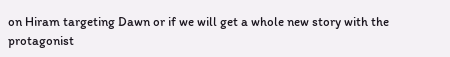on Hiram targeting Dawn or if we will get a whole new story with the protagonist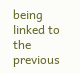being linked to the previous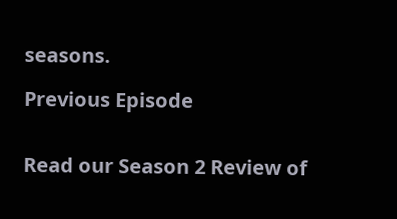seasons.

Previous Episode


Read our Season 2 Review of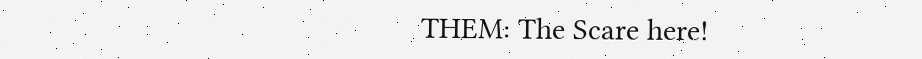THEM: The Scare here!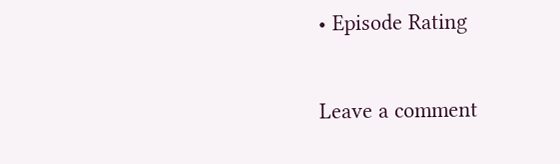• Episode Rating

Leave a comment